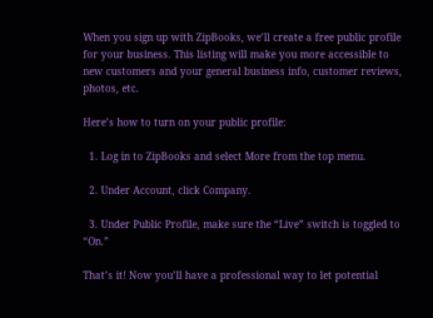When you sign up with ZipBooks, we’ll create a free public profile for your business. This listing will make you more accessible to new customers and your general business info, customer reviews, photos, etc.

Here’s how to turn on your public profile:

  1. Log in to ZipBooks and select More from the top menu.

  2. Under Account, click Company.

  3. Under Public Profile, make sure the “Live” switch is toggled to “On.”

That’s it! Now you’ll have a professional way to let potential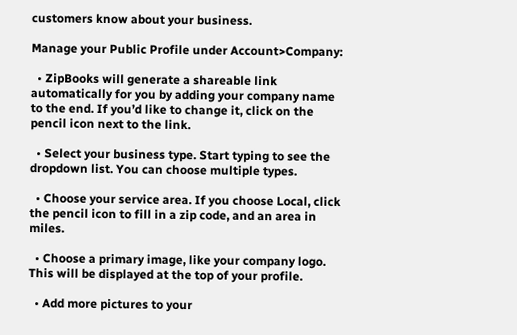customers know about your business.

Manage your Public Profile under Account>Company:

  • ZipBooks will generate a shareable link automatically for you by adding your company name to the end. If you’d like to change it, click on the pencil icon next to the link.

  • Select your business type. Start typing to see the dropdown list. You can choose multiple types.

  • Choose your service area. If you choose Local, click the pencil icon to fill in a zip code, and an area in miles.

  • Choose a primary image, like your company logo. This will be displayed at the top of your profile.

  • Add more pictures to your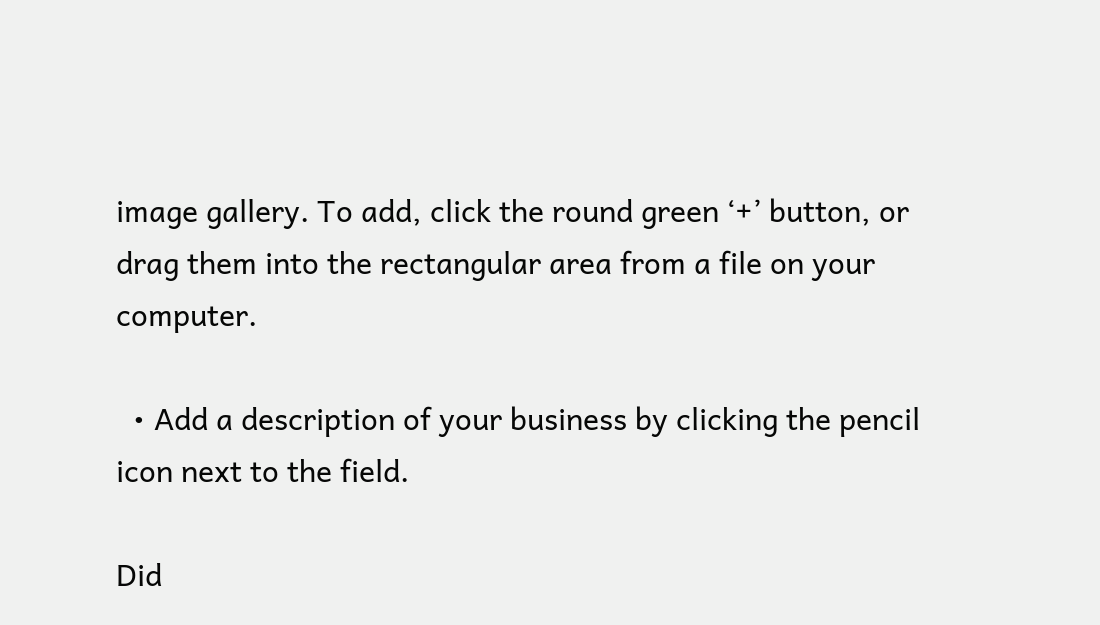image gallery. To add, click the round green ‘+’ button, or drag them into the rectangular area from a file on your computer.

  • Add a description of your business by clicking the pencil icon next to the field.

Did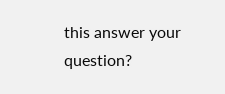this answer your question?